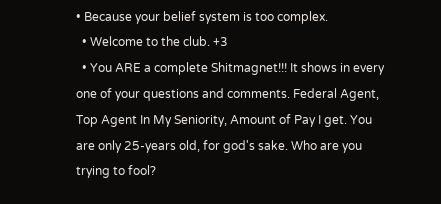• Because your belief system is too complex.
  • Welcome to the club. +3
  • You ARE a complete Shitmagnet!!! It shows in every one of your questions and comments. Federal Agent, Top Agent In My Seniority, Amount of Pay I get. You are only 25-years old, for god's sake. Who are you trying to fool?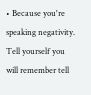• Because you're speaking negativity. Tell yourself you will remember tell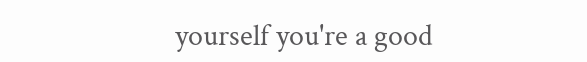yourself you're a good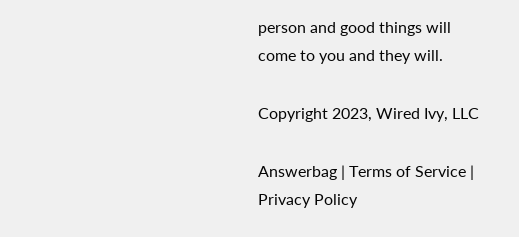person and good things will come to you and they will.

Copyright 2023, Wired Ivy, LLC

Answerbag | Terms of Service | Privacy Policy